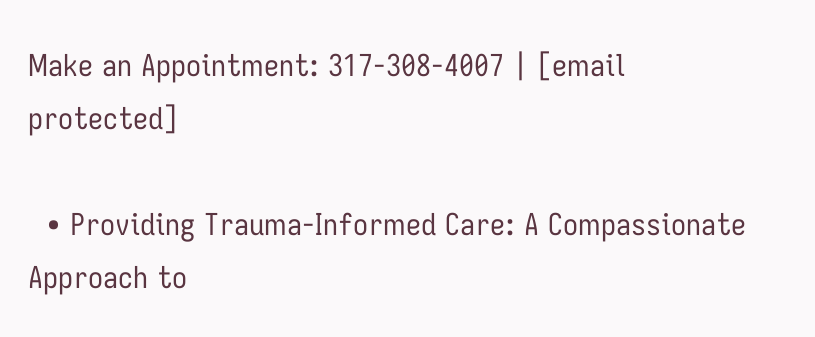Make an Appointment: 317-308-4007 | [email protected]

  • Providing Trauma-Informed Care: A Compassionate Approach to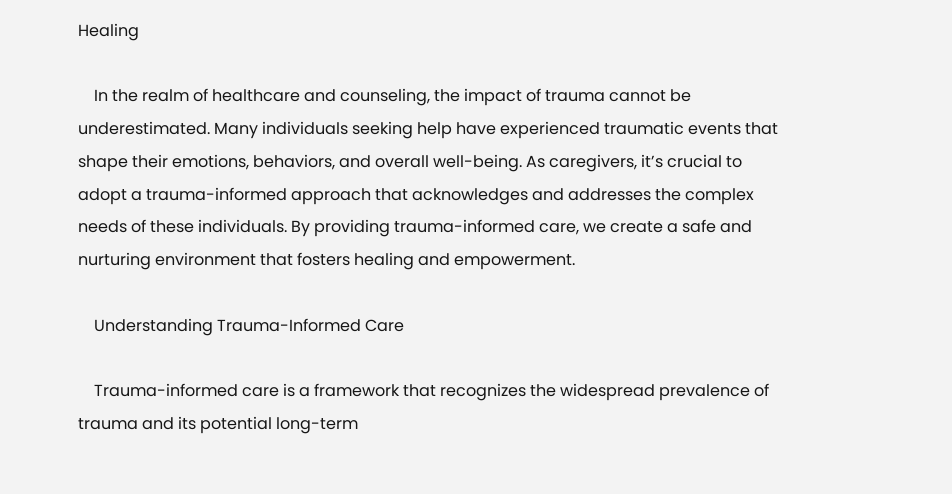Healing

    In the realm of healthcare and counseling, the impact of trauma cannot be underestimated. Many individuals seeking help have experienced traumatic events that shape their emotions, behaviors, and overall well-being. As caregivers, it’s crucial to adopt a trauma-informed approach that acknowledges and addresses the complex needs of these individuals. By providing trauma-informed care, we create a safe and nurturing environment that fosters healing and empowerment.

    Understanding Trauma-Informed Care

    Trauma-informed care is a framework that recognizes the widespread prevalence of trauma and its potential long-term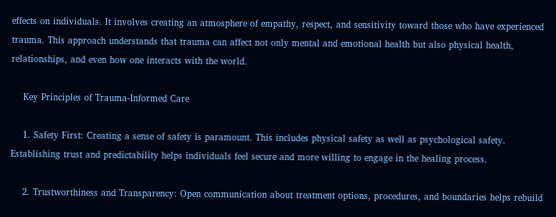effects on individuals. It involves creating an atmosphere of empathy, respect, and sensitivity toward those who have experienced trauma. This approach understands that trauma can affect not only mental and emotional health but also physical health, relationships, and even how one interacts with the world.

    Key Principles of Trauma-Informed Care

    1. Safety First: Creating a sense of safety is paramount. This includes physical safety as well as psychological safety. Establishing trust and predictability helps individuals feel secure and more willing to engage in the healing process.

    2. Trustworthiness and Transparency: Open communication about treatment options, procedures, and boundaries helps rebuild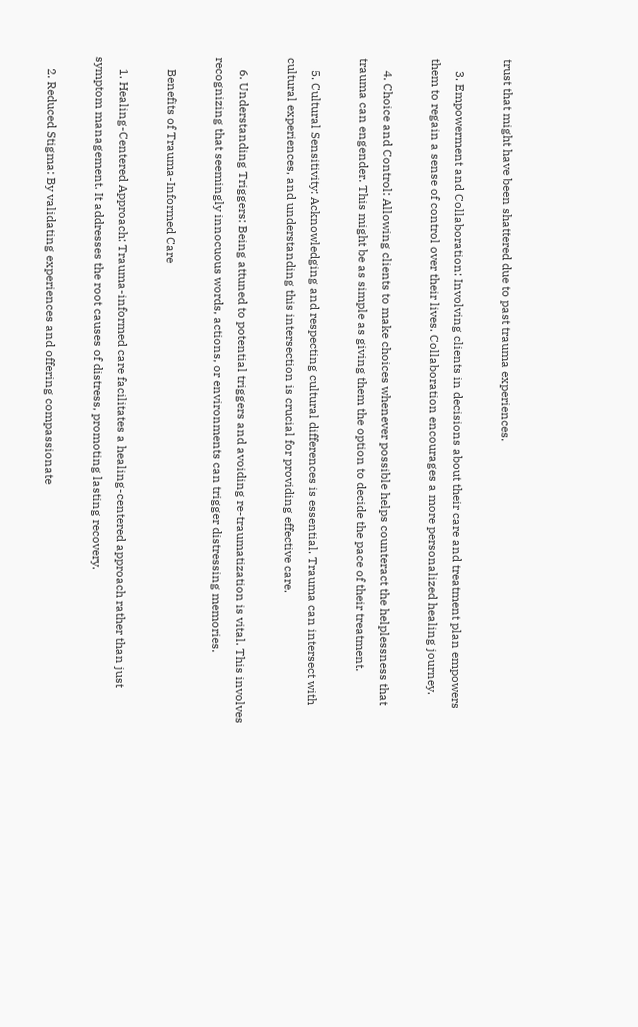trust that might have been shattered due to past trauma experiences.

    3. Empowerment and Collaboration: Involving clients in decisions about their care and treatment plan empowers them to regain a sense of control over their lives. Collaboration encourages a more personalized healing journey.

    4. Choice and Control: Allowing clients to make choices whenever possible helps counteract the helplessness that trauma can engender. This might be as simple as giving them the option to decide the pace of their treatment.

    5. Cultural Sensitivity: Acknowledging and respecting cultural differences is essential. Trauma can intersect with cultural experiences, and understanding this intersection is crucial for providing effective care.

    6. Understanding Triggers: Being attuned to potential triggers and avoiding re-traumatization is vital. This involves recognizing that seemingly innocuous words, actions, or environments can trigger distressing memories.

    Benefits of Trauma-Informed Care

    1. Healing-Centered Approach: Trauma-informed care facilitates a healing-centered approach rather than just symptom management. It addresses the root causes of distress, promoting lasting recovery.

    2. Reduced Stigma: By validating experiences and offering compassionate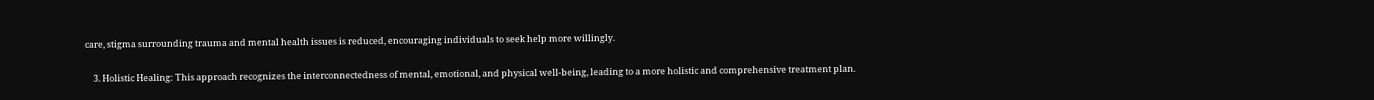care, stigma surrounding trauma and mental health issues is reduced, encouraging individuals to seek help more willingly.

    3. Holistic Healing: This approach recognizes the interconnectedness of mental, emotional, and physical well-being, leading to a more holistic and comprehensive treatment plan.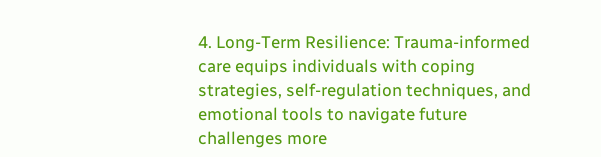4. Long-Term Resilience: Trauma-informed care equips individuals with coping strategies, self-regulation techniques, and emotional tools to navigate future challenges more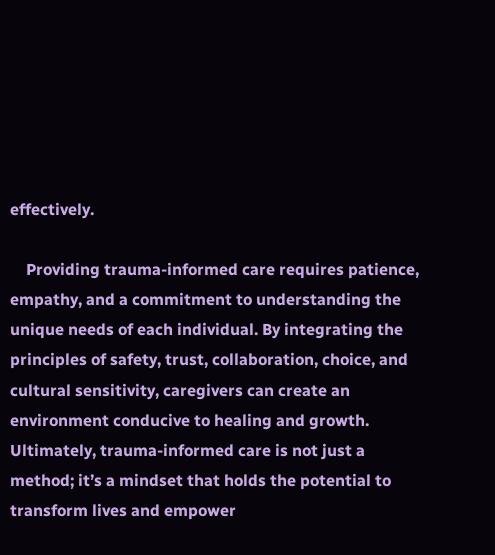effectively.

    Providing trauma-informed care requires patience, empathy, and a commitment to understanding the unique needs of each individual. By integrating the principles of safety, trust, collaboration, choice, and cultural sensitivity, caregivers can create an environment conducive to healing and growth. Ultimately, trauma-informed care is not just a method; it’s a mindset that holds the potential to transform lives and empower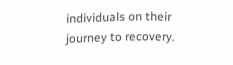individuals on their journey to recovery.